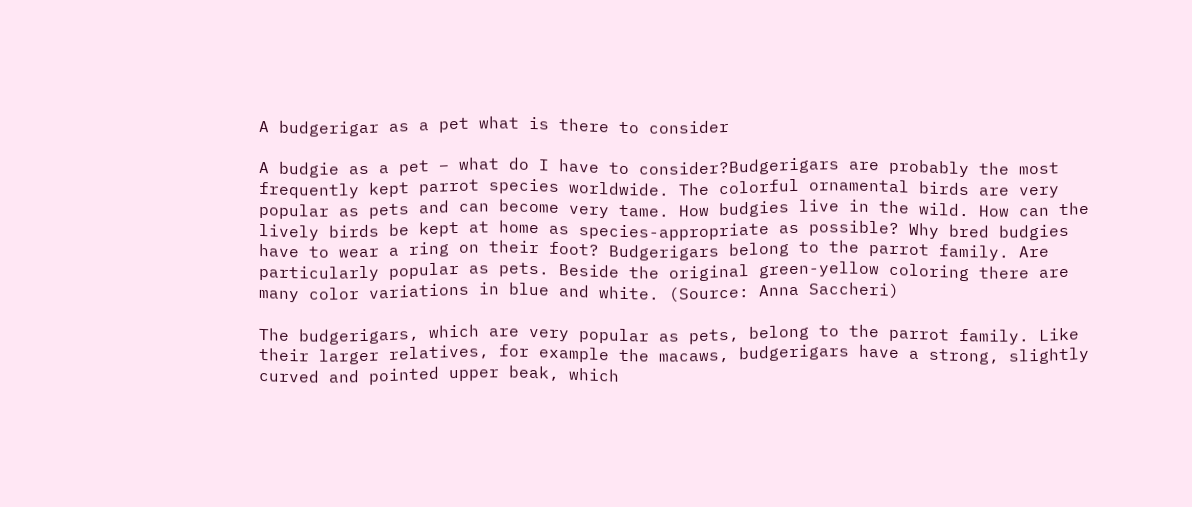A budgerigar as a pet what is there to consider

A budgie as a pet – what do I have to consider?Budgerigars are probably the most frequently kept parrot species worldwide. The colorful ornamental birds are very popular as pets and can become very tame. How budgies live in the wild. How can the lively birds be kept at home as species-appropriate as possible? Why bred budgies have to wear a ring on their foot? Budgerigars belong to the parrot family. Are particularly popular as pets. Beside the original green-yellow coloring there are many color variations in blue and white. (Source: Anna Saccheri)

The budgerigars, which are very popular as pets, belong to the parrot family. Like their larger relatives, for example the macaws, budgerigars have a strong, slightly curved and pointed upper beak, which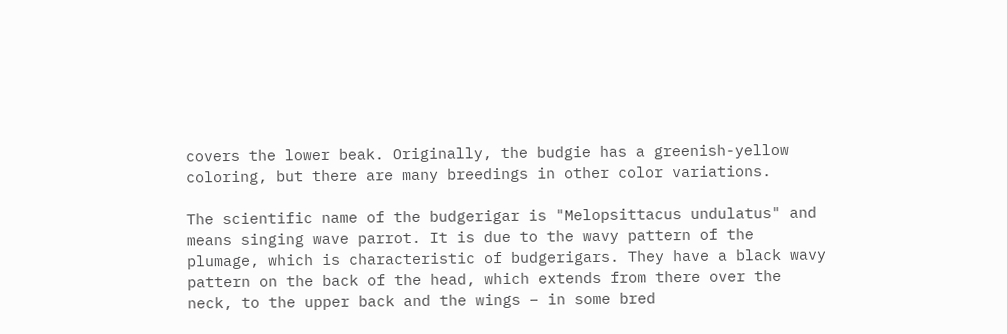covers the lower beak. Originally, the budgie has a greenish-yellow coloring, but there are many breedings in other color variations.

The scientific name of the budgerigar is "Melopsittacus undulatus" and means singing wave parrot. It is due to the wavy pattern of the plumage, which is characteristic of budgerigars. They have a black wavy pattern on the back of the head, which extends from there over the neck, to the upper back and the wings – in some bred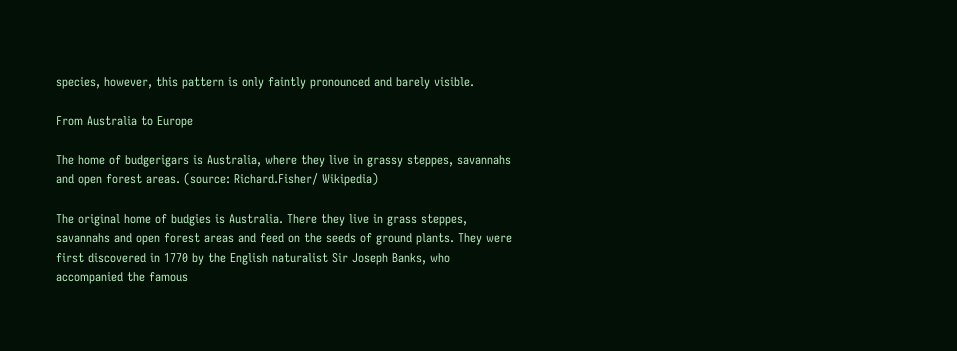species, however, this pattern is only faintly pronounced and barely visible.

From Australia to Europe

The home of budgerigars is Australia, where they live in grassy steppes, savannahs and open forest areas. (source: Richard.Fisher/ Wikipedia)

The original home of budgies is Australia. There they live in grass steppes, savannahs and open forest areas and feed on the seeds of ground plants. They were first discovered in 1770 by the English naturalist Sir Joseph Banks, who accompanied the famous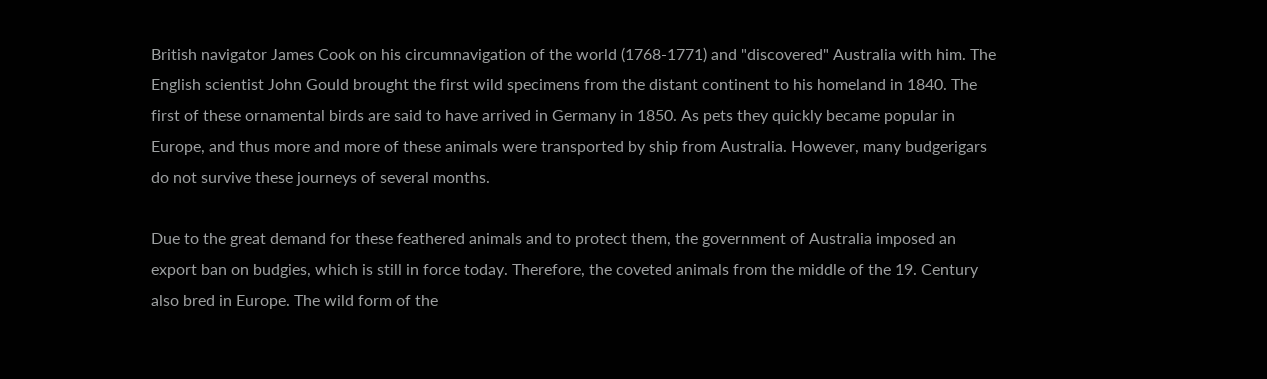British navigator James Cook on his circumnavigation of the world (1768-1771) and "discovered" Australia with him. The English scientist John Gould brought the first wild specimens from the distant continent to his homeland in 1840. The first of these ornamental birds are said to have arrived in Germany in 1850. As pets they quickly became popular in Europe, and thus more and more of these animals were transported by ship from Australia. However, many budgerigars do not survive these journeys of several months.

Due to the great demand for these feathered animals and to protect them, the government of Australia imposed an export ban on budgies, which is still in force today. Therefore, the coveted animals from the middle of the 19. Century also bred in Europe. The wild form of the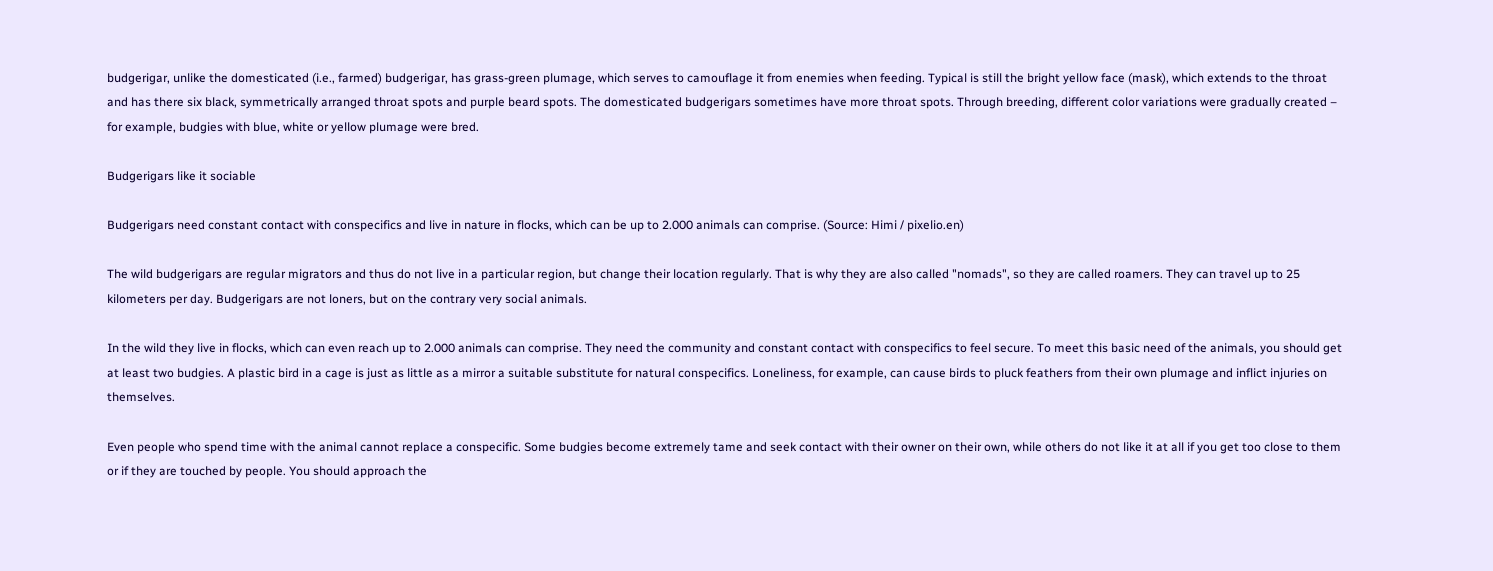budgerigar, unlike the domesticated (i.e., farmed) budgerigar, has grass-green plumage, which serves to camouflage it from enemies when feeding. Typical is still the bright yellow face (mask), which extends to the throat and has there six black, symmetrically arranged throat spots and purple beard spots. The domesticated budgerigars sometimes have more throat spots. Through breeding, different color variations were gradually created – for example, budgies with blue, white or yellow plumage were bred.

Budgerigars like it sociable

Budgerigars need constant contact with conspecifics and live in nature in flocks, which can be up to 2.000 animals can comprise. (Source: Himi / pixelio.en)

The wild budgerigars are regular migrators and thus do not live in a particular region, but change their location regularly. That is why they are also called "nomads", so they are called roamers. They can travel up to 25 kilometers per day. Budgerigars are not loners, but on the contrary very social animals.

In the wild they live in flocks, which can even reach up to 2.000 animals can comprise. They need the community and constant contact with conspecifics to feel secure. To meet this basic need of the animals, you should get at least two budgies. A plastic bird in a cage is just as little as a mirror a suitable substitute for natural conspecifics. Loneliness, for example, can cause birds to pluck feathers from their own plumage and inflict injuries on themselves.

Even people who spend time with the animal cannot replace a conspecific. Some budgies become extremely tame and seek contact with their owner on their own, while others do not like it at all if you get too close to them or if they are touched by people. You should approach the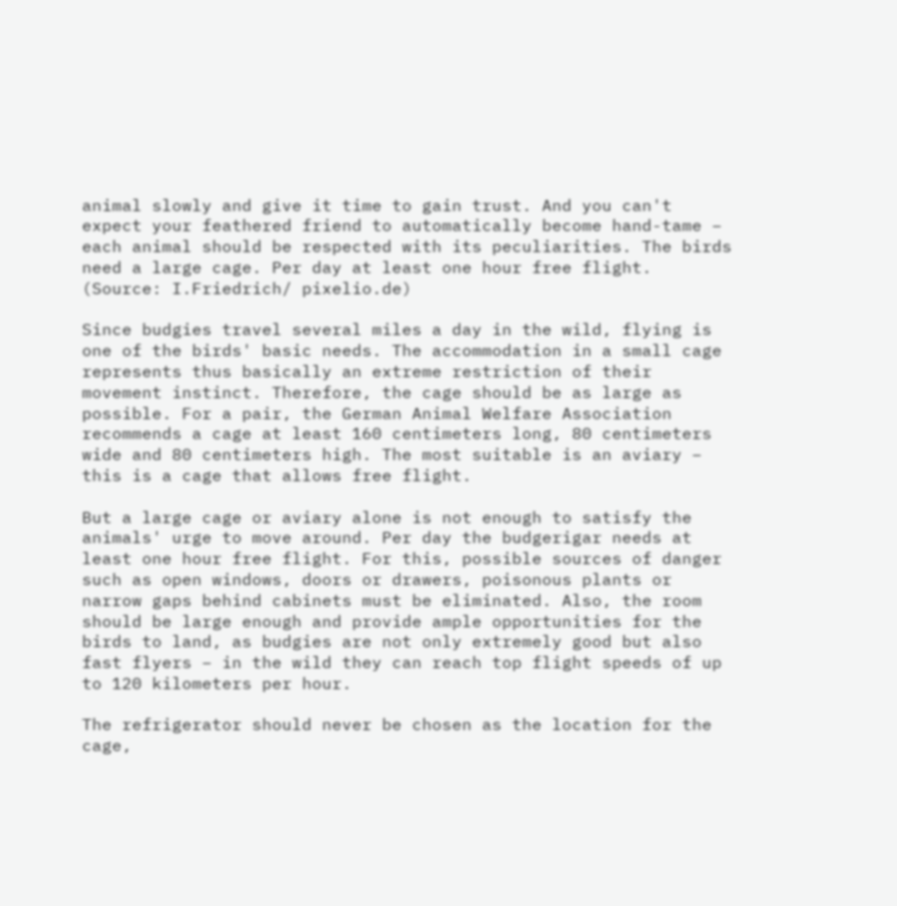animal slowly and give it time to gain trust. And you can't expect your feathered friend to automatically become hand-tame – each animal should be respected with its peculiarities. The birds need a large cage. Per day at least one hour free flight. (Source: I.Friedrich/ pixelio.de)

Since budgies travel several miles a day in the wild, flying is one of the birds' basic needs. The accommodation in a small cage represents thus basically an extreme restriction of their movement instinct. Therefore, the cage should be as large as possible. For a pair, the German Animal Welfare Association recommends a cage at least 160 centimeters long, 80 centimeters wide and 80 centimeters high. The most suitable is an aviary – this is a cage that allows free flight.

But a large cage or aviary alone is not enough to satisfy the animals' urge to move around. Per day the budgerigar needs at least one hour free flight. For this, possible sources of danger such as open windows, doors or drawers, poisonous plants or narrow gaps behind cabinets must be eliminated. Also, the room should be large enough and provide ample opportunities for the birds to land, as budgies are not only extremely good but also fast flyers – in the wild they can reach top flight speeds of up to 120 kilometers per hour.

The refrigerator should never be chosen as the location for the cage,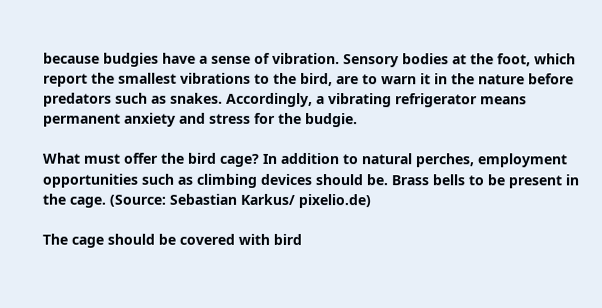because budgies have a sense of vibration. Sensory bodies at the foot, which report the smallest vibrations to the bird, are to warn it in the nature before predators such as snakes. Accordingly, a vibrating refrigerator means permanent anxiety and stress for the budgie.

What must offer the bird cage? In addition to natural perches, employment opportunities such as climbing devices should be. Brass bells to be present in the cage. (Source: Sebastian Karkus/ pixelio.de)

The cage should be covered with bird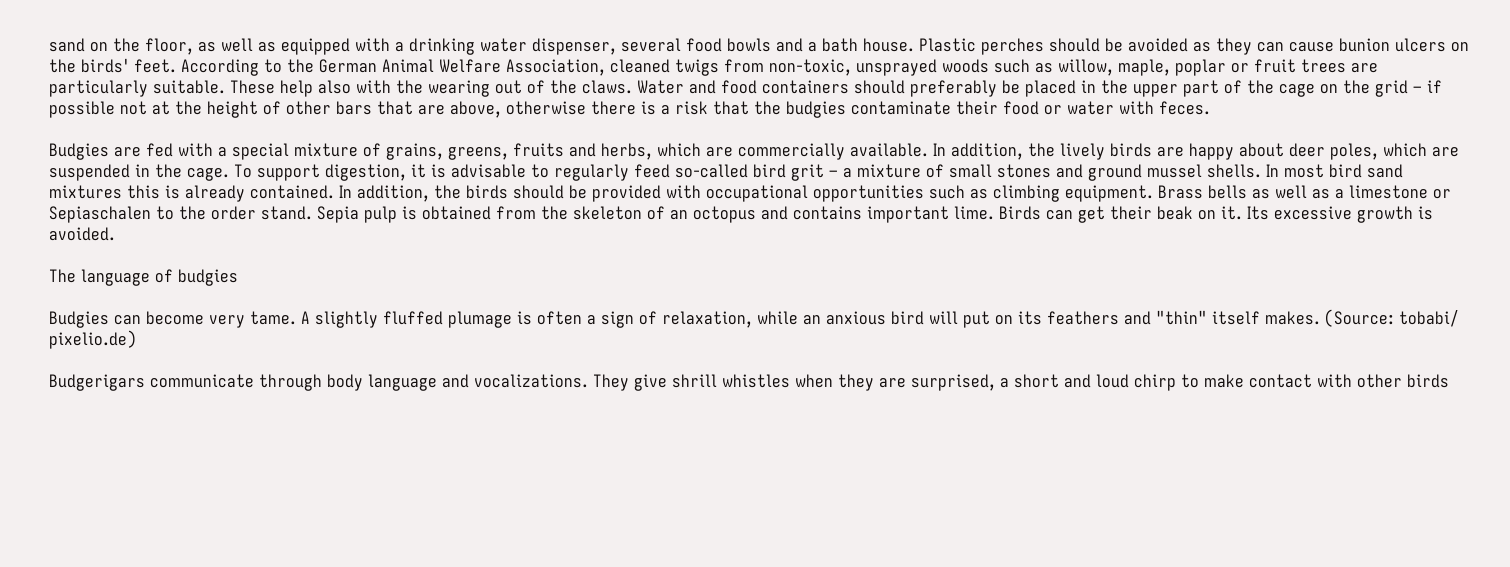sand on the floor, as well as equipped with a drinking water dispenser, several food bowls and a bath house. Plastic perches should be avoided as they can cause bunion ulcers on the birds' feet. According to the German Animal Welfare Association, cleaned twigs from non-toxic, unsprayed woods such as willow, maple, poplar or fruit trees are particularly suitable. These help also with the wearing out of the claws. Water and food containers should preferably be placed in the upper part of the cage on the grid – if possible not at the height of other bars that are above, otherwise there is a risk that the budgies contaminate their food or water with feces.

Budgies are fed with a special mixture of grains, greens, fruits and herbs, which are commercially available. In addition, the lively birds are happy about deer poles, which are suspended in the cage. To support digestion, it is advisable to regularly feed so-called bird grit – a mixture of small stones and ground mussel shells. In most bird sand mixtures this is already contained. In addition, the birds should be provided with occupational opportunities such as climbing equipment. Brass bells as well as a limestone or Sepiaschalen to the order stand. Sepia pulp is obtained from the skeleton of an octopus and contains important lime. Birds can get their beak on it. Its excessive growth is avoided.

The language of budgies

Budgies can become very tame. A slightly fluffed plumage is often a sign of relaxation, while an anxious bird will put on its feathers and "thin" itself makes. (Source: tobabi/ pixelio.de)

Budgerigars communicate through body language and vocalizations. They give shrill whistles when they are surprised, a short and loud chirp to make contact with other birds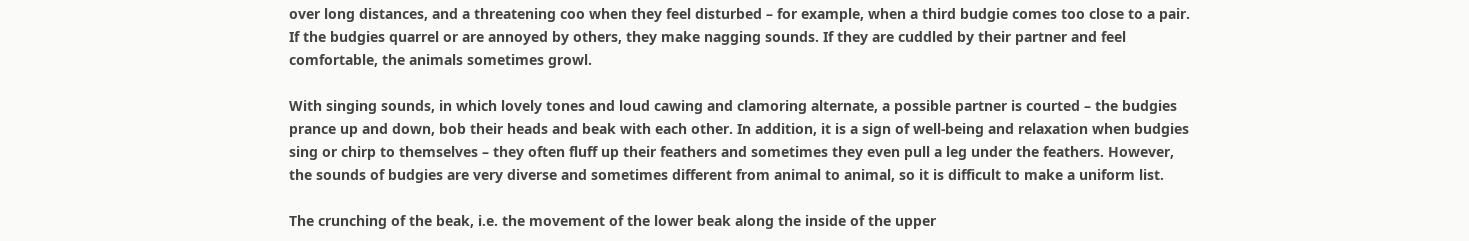over long distances, and a threatening coo when they feel disturbed – for example, when a third budgie comes too close to a pair. If the budgies quarrel or are annoyed by others, they make nagging sounds. If they are cuddled by their partner and feel comfortable, the animals sometimes growl.

With singing sounds, in which lovely tones and loud cawing and clamoring alternate, a possible partner is courted – the budgies prance up and down, bob their heads and beak with each other. In addition, it is a sign of well-being and relaxation when budgies sing or chirp to themselves – they often fluff up their feathers and sometimes they even pull a leg under the feathers. However, the sounds of budgies are very diverse and sometimes different from animal to animal, so it is difficult to make a uniform list.

The crunching of the beak, i.e. the movement of the lower beak along the inside of the upper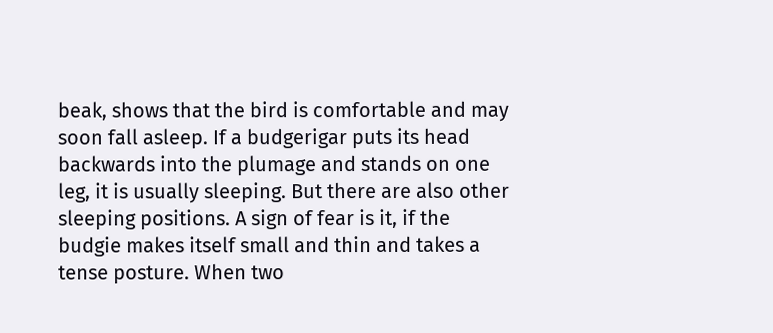beak, shows that the bird is comfortable and may soon fall asleep. If a budgerigar puts its head backwards into the plumage and stands on one leg, it is usually sleeping. But there are also other sleeping positions. A sign of fear is it, if the budgie makes itself small and thin and takes a tense posture. When two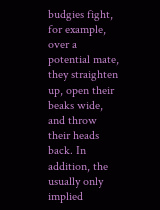budgies fight, for example, over a potential mate, they straighten up, open their beaks wide, and throw their heads back. In addition, the usually only implied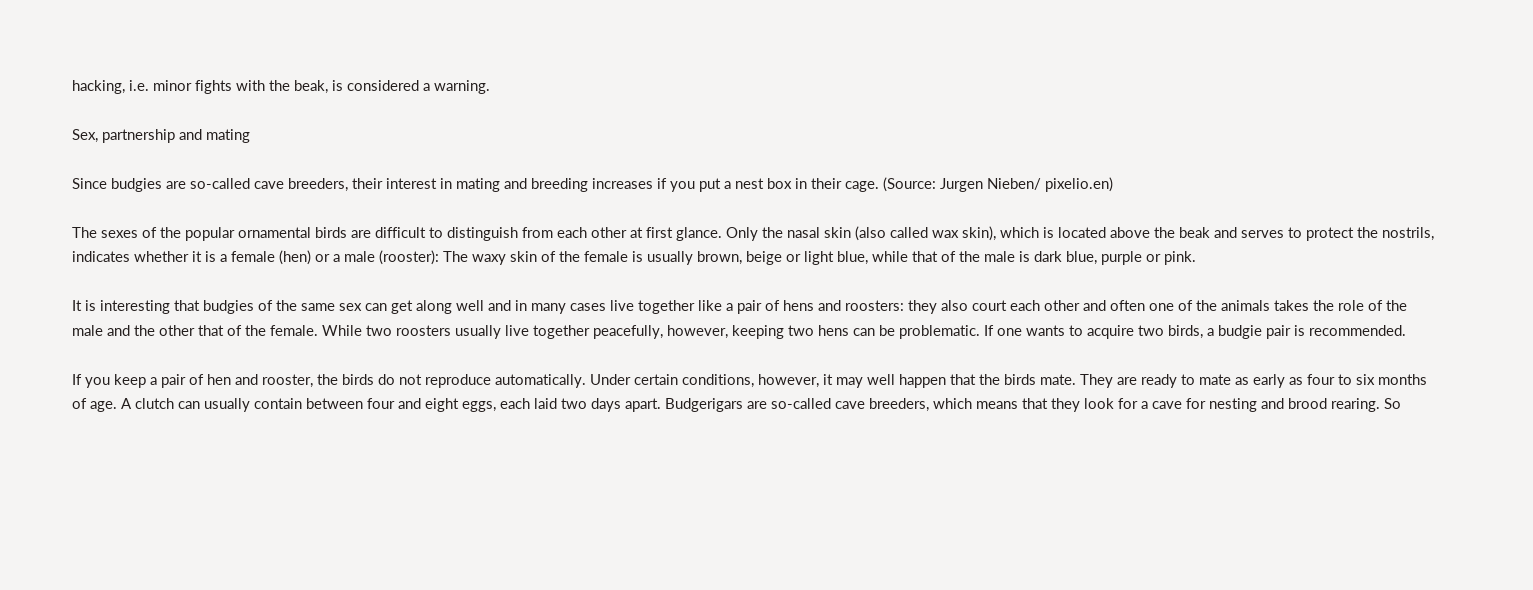hacking, i.e. minor fights with the beak, is considered a warning.

Sex, partnership and mating

Since budgies are so-called cave breeders, their interest in mating and breeding increases if you put a nest box in their cage. (Source: Jurgen Nieben/ pixelio.en)

The sexes of the popular ornamental birds are difficult to distinguish from each other at first glance. Only the nasal skin (also called wax skin), which is located above the beak and serves to protect the nostrils, indicates whether it is a female (hen) or a male (rooster): The waxy skin of the female is usually brown, beige or light blue, while that of the male is dark blue, purple or pink.

It is interesting that budgies of the same sex can get along well and in many cases live together like a pair of hens and roosters: they also court each other and often one of the animals takes the role of the male and the other that of the female. While two roosters usually live together peacefully, however, keeping two hens can be problematic. If one wants to acquire two birds, a budgie pair is recommended.

If you keep a pair of hen and rooster, the birds do not reproduce automatically. Under certain conditions, however, it may well happen that the birds mate. They are ready to mate as early as four to six months of age. A clutch can usually contain between four and eight eggs, each laid two days apart. Budgerigars are so-called cave breeders, which means that they look for a cave for nesting and brood rearing. So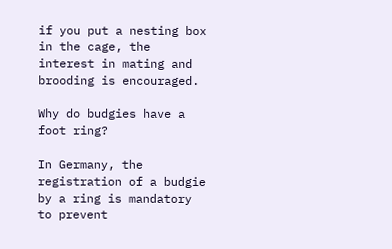if you put a nesting box in the cage, the interest in mating and brooding is encouraged.

Why do budgies have a foot ring?

In Germany, the registration of a budgie by a ring is mandatory to prevent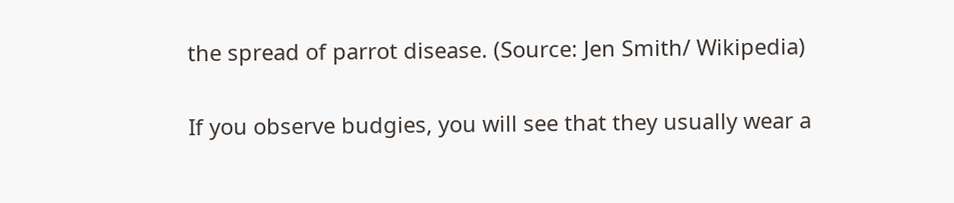the spread of parrot disease. (Source: Jen Smith/ Wikipedia)

If you observe budgies, you will see that they usually wear a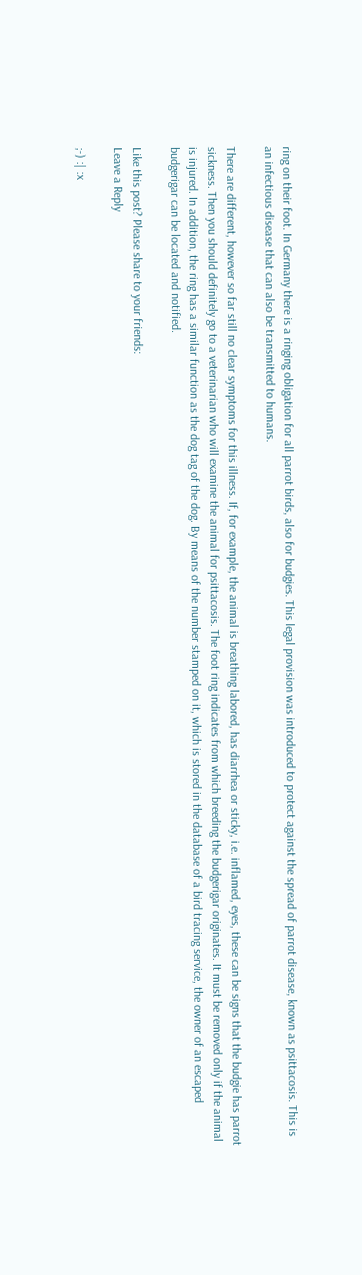ring on their foot. In Germany there is a ringing obligation for all parrot birds, also for budgies. This legal provision was introduced to protect against the spread of parrot disease, known as psittacosis. This is an infectious disease that can also be transmitted to humans.

There are different, however so far still no clear symptoms for this illness. If, for example, the animal is breathing labored, has diarrhea or sticky, i.e. inflamed, eyes, these can be signs that the budgie has parrot sickness. Then you should definitely go to a veterinarian who will examine the animal for psittacosis. The foot ring indicates from which breeding the budgerigar originates. It must be removed only if the animal is injured. In addition, the ring has a similar function as the dog tag of the dog. By means of the number stamped on it, which is stored in the database of a bird tracing service, the owner of an escaped budgerigar can be located and notified.

Like this post? Please share to your friends:
Leave a Reply

;-) :| :x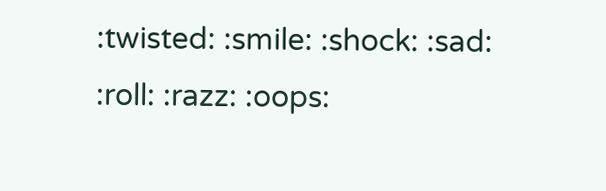:twisted: :smile: :shock: :sad: :roll: :razz: :oops: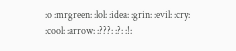:o :mrgreen: :lol: :idea: :grin: :evil: :cry: :cool: :arrow: :???: :?: :!: